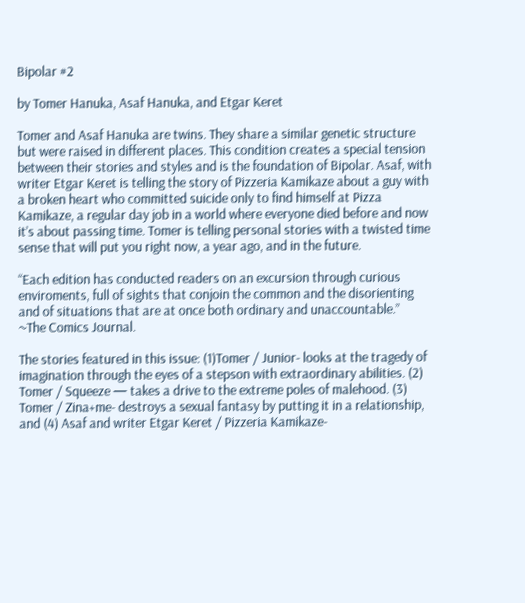Bipolar #2

by Tomer Hanuka, Asaf Hanuka, and Etgar Keret

Tomer and Asaf Hanuka are twins. They share a similar genetic structure but were raised in different places. This condition creates a special tension between their stories and styles and is the foundation of Bipolar. Asaf, with writer Etgar Keret is telling the story of Pizzeria Kamikaze about a guy with a broken heart who committed suicide only to find himself at Pizza Kamikaze, a regular day job in a world where everyone died before and now it’s about passing time. Tomer is telling personal stories with a twisted time sense that will put you right now, a year ago, and in the future.

“Each edition has conducted readers on an excursion through curious enviroments, full of sights that conjoin the common and the disorienting and of situations that are at once both ordinary and unaccountable.”
~The Comics Journal.

The stories featured in this issue: (1)Tomer / Junior- looks at the tragedy of imagination through the eyes of a stepson with extraordinary abilities. (2) Tomer / Squeeze — takes a drive to the extreme poles of malehood. (3) Tomer / Zina+me- destroys a sexual fantasy by putting it in a relationship, and (4) Asaf and writer Etgar Keret / Pizzeria Kamikaze-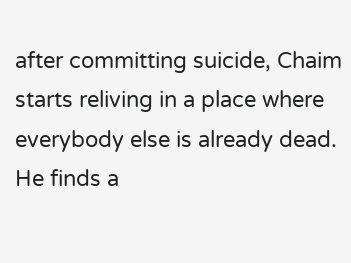after committing suicide, Chaim starts reliving in a place where everybody else is already dead. He finds a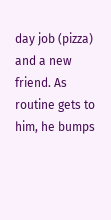day job (pizza) and a new friend. As routine gets to him, he bumps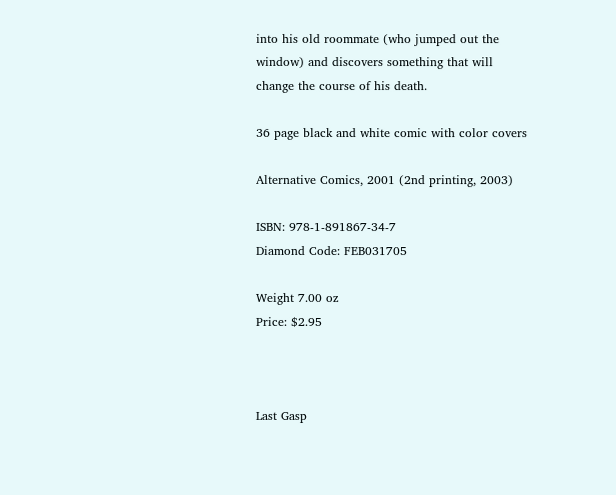into his old roommate (who jumped out the window) and discovers something that will change the course of his death.

36 page black and white comic with color covers

Alternative Comics, 2001 (2nd printing, 2003)

ISBN: 978-1-891867-34-7
Diamond Code: FEB031705

Weight 7.00 oz
Price: $2.95



Last Gasp